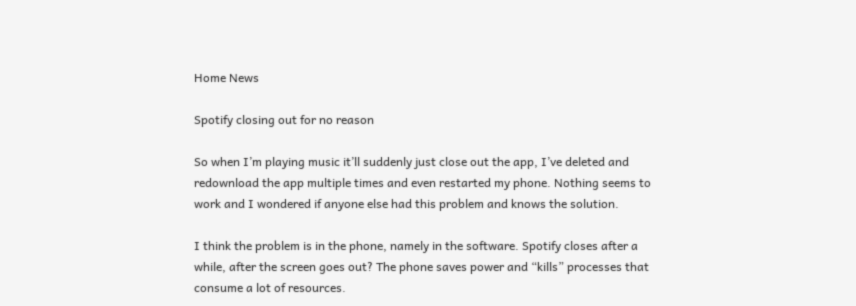Home News

Spotify closing out for no reason

So when I’m playing music it’ll suddenly just close out the app, I’ve deleted and redownload the app multiple times and even restarted my phone. Nothing seems to work and I wondered if anyone else had this problem and knows the solution.

I think the problem is in the phone, namely in the software. Spotify closes after a while, after the screen goes out? The phone saves power and “kills” processes that consume a lot of resources.